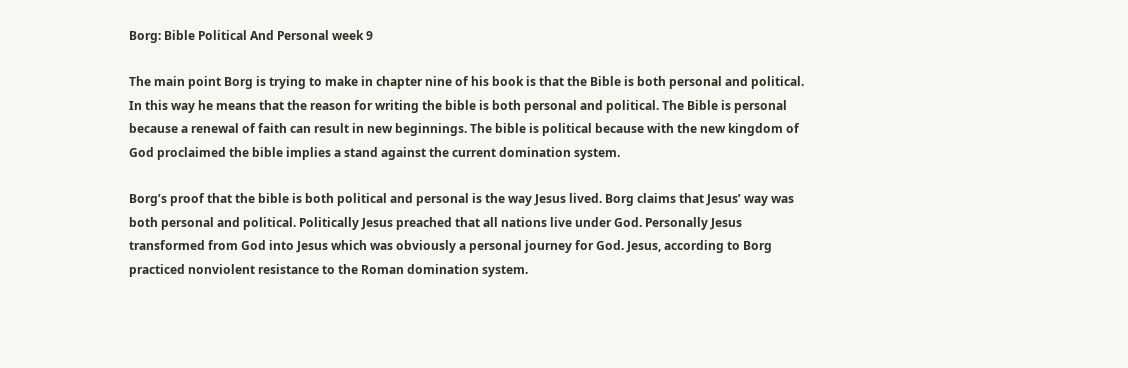Borg: Bible Political And Personal week 9

The main point Borg is trying to make in chapter nine of his book is that the Bible is both personal and political. In this way he means that the reason for writing the bible is both personal and political. The Bible is personal because a renewal of faith can result in new beginnings. The bible is political because with the new kingdom of God proclaimed the bible implies a stand against the current domination system.

Borg’s proof that the bible is both political and personal is the way Jesus lived. Borg claims that Jesus’ way was both personal and political. Politically Jesus preached that all nations live under God. Personally Jesus transformed from God into Jesus which was obviously a personal journey for God. Jesus, according to Borg practiced nonviolent resistance to the Roman domination system.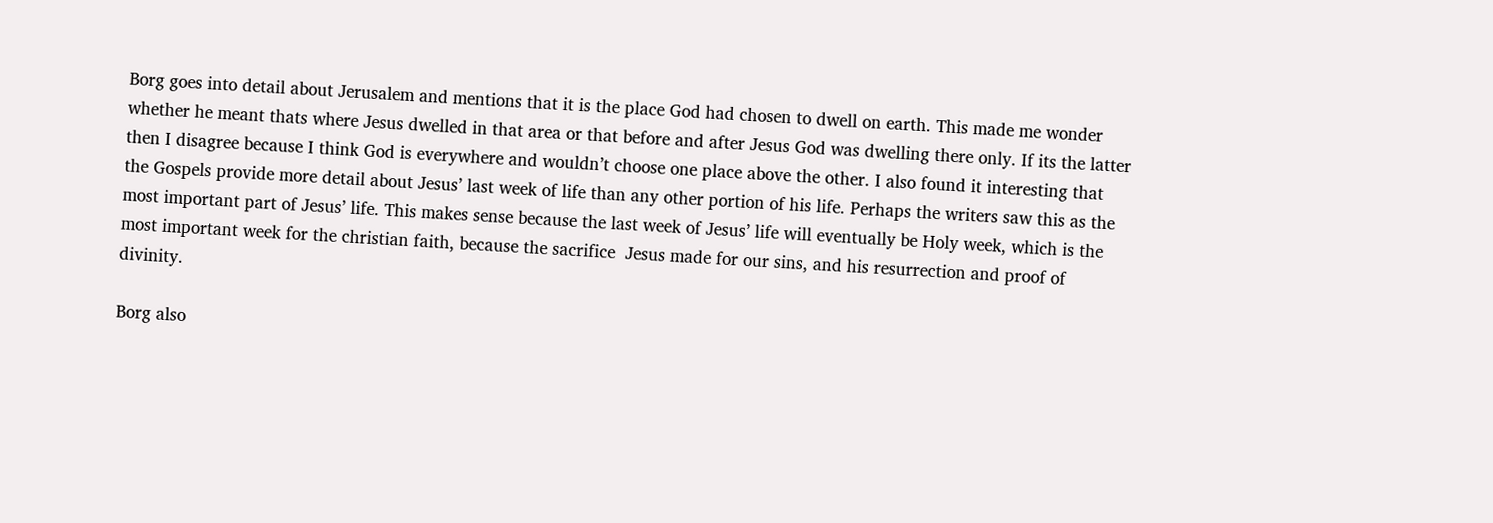Borg goes into detail about Jerusalem and mentions that it is the place God had chosen to dwell on earth. This made me wonder whether he meant thats where Jesus dwelled in that area or that before and after Jesus God was dwelling there only. If its the latter then I disagree because I think God is everywhere and wouldn’t choose one place above the other. I also found it interesting that the Gospels provide more detail about Jesus’ last week of life than any other portion of his life. Perhaps the writers saw this as the most important part of Jesus’ life. This makes sense because the last week of Jesus’ life will eventually be Holy week, which is the most important week for the christian faith, because the sacrifice  Jesus made for our sins, and his resurrection and proof of divinity.

Borg also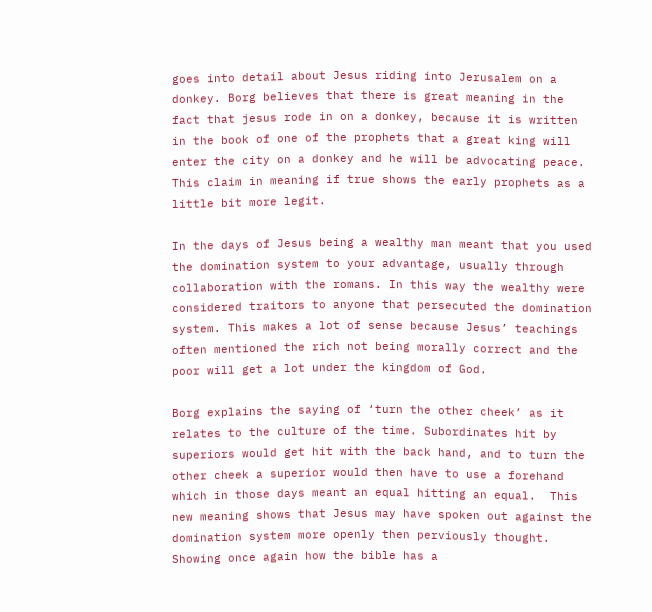goes into detail about Jesus riding into Jerusalem on a donkey. Borg believes that there is great meaning in the fact that jesus rode in on a donkey, because it is written in the book of one of the prophets that a great king will enter the city on a donkey and he will be advocating peace. This claim in meaning if true shows the early prophets as a little bit more legit.

In the days of Jesus being a wealthy man meant that you used the domination system to your advantage, usually through collaboration with the romans. In this way the wealthy were considered traitors to anyone that persecuted the domination system. This makes a lot of sense because Jesus’ teachings often mentioned the rich not being morally correct and the poor will get a lot under the kingdom of God.

Borg explains the saying of ‘turn the other cheek’ as it relates to the culture of the time. Subordinates hit by superiors would get hit with the back hand, and to turn the other cheek a superior would then have to use a forehand which in those days meant an equal hitting an equal.  This new meaning shows that Jesus may have spoken out against the domination system more openly then perviously thought. Showing once again how the bible has a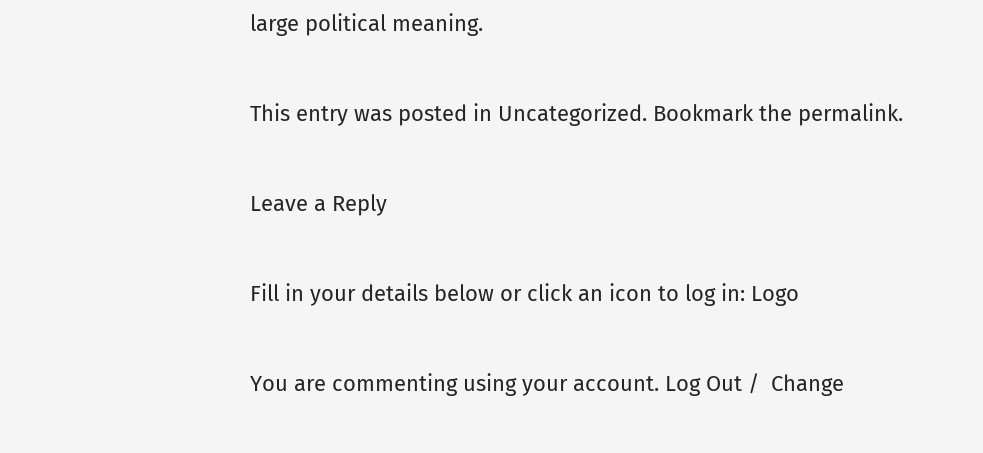large political meaning.

This entry was posted in Uncategorized. Bookmark the permalink.

Leave a Reply

Fill in your details below or click an icon to log in: Logo

You are commenting using your account. Log Out /  Change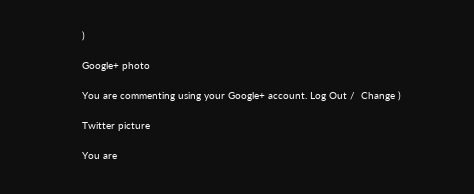)

Google+ photo

You are commenting using your Google+ account. Log Out /  Change )

Twitter picture

You are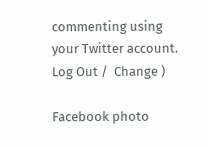commenting using your Twitter account. Log Out /  Change )

Facebook photo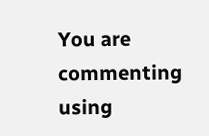You are commenting using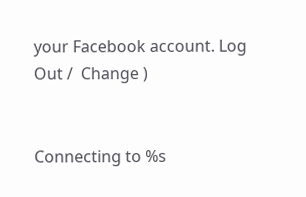your Facebook account. Log Out /  Change )


Connecting to %s